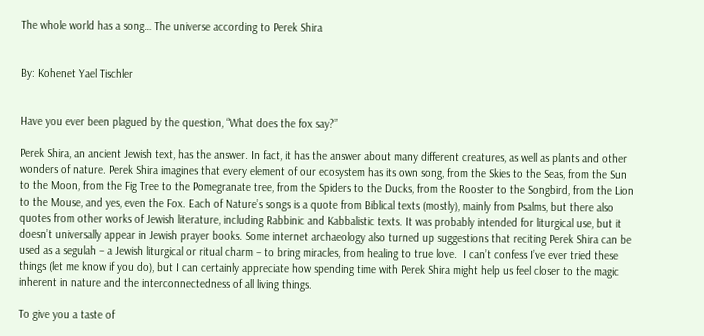The whole world has a song… The universe according to Perek Shira


By: Kohenet Yael Tischler


Have you ever been plagued by the question, “What does the fox say?”

Perek Shira, an ancient Jewish text, has the answer. In fact, it has the answer about many different creatures, as well as plants and other wonders of nature. Perek Shira imagines that every element of our ecosystem has its own song, from the Skies to the Seas, from the Sun to the Moon, from the Fig Tree to the Pomegranate tree, from the Spiders to the Ducks, from the Rooster to the Songbird, from the Lion to the Mouse, and yes, even the Fox. Each of Nature’s songs is a quote from Biblical texts (mostly), mainly from Psalms, but there also quotes from other works of Jewish literature, including Rabbinic and Kabbalistic texts. It was probably intended for liturgical use, but it doesn’t universally appear in Jewish prayer books. Some internet archaeology also turned up suggestions that reciting Perek Shira can be used as a segulah – a Jewish liturgical or ritual charm – to bring miracles, from healing to true love.  I can’t confess I’ve ever tried these things (let me know if you do), but I can certainly appreciate how spending time with Perek Shira might help us feel closer to the magic inherent in nature and the interconnectedness of all living things.

To give you a taste of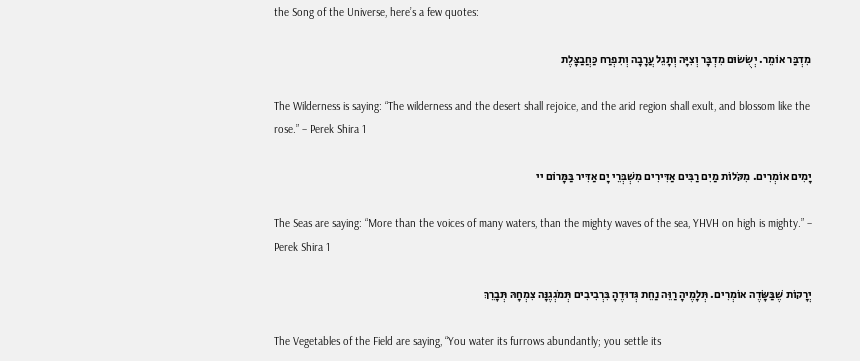the Song of the Universe, here’s a few quotes:

מִדְבַּר אוֹמֵר. יְשֻׂשׂוּם מִדְבָּר וְצִיָּה וְתָגֵל עֲרָבָה וְתִפְרַח כַּחֲבַצָּלֶת

The Wilderness is saying: “The wilderness and the desert shall rejoice, and the arid region shall exult, and blossom like the rose.” – Perek Shira 1

יָמִים אוֹמְרִים. מִקֹּלוֹת מַיִם רַבִּים אַדִּירִים מִשְׁבְּרֵי יָם אַדִּיר בַּמָּרוֹם יי

The Seas are saying: “More than the voices of many waters, than the mighty waves of the sea, YHVH on high is mighty.” – Perek Shira 1

יְרָקוֹת שֶׁבַּשָּׂדֶה אוֹמְרִים. תְּלָמֶיהָ רַוֵּה נַחֵת גְּדוּדֶהָ בִּרְבִיבִים תְּמֹגְגֶנָּה צִמְחָהּ תְּבָרֵךְ

The Vegetables of the Field are saying, “You water its furrows abundantly; you settle its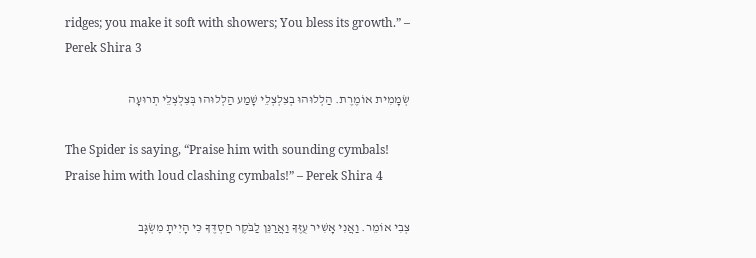ridges; you make it soft with showers; You bless its growth.” – Perek Shira 3

שְׂמָמִית אוֹמֶרֶת. הַלְלוּהוּ בְצִלְצְלֵי שָׁמַע הַלְלוּהוּ בְּצִלְצְלֵי תְרוּעָה

The Spider is saying, “Praise him with sounding cymbals! Praise him with loud clashing cymbals!” – Perek Shira 4

צְבִי אוֹמֵר. וַאֲנִי אָשִׁיר עֻזֶּךָ וַאֲרַנֵּן לַבֹּקֶר חַסְדֶּךָ כִּי הָיִיתָ מִשְׂגָּב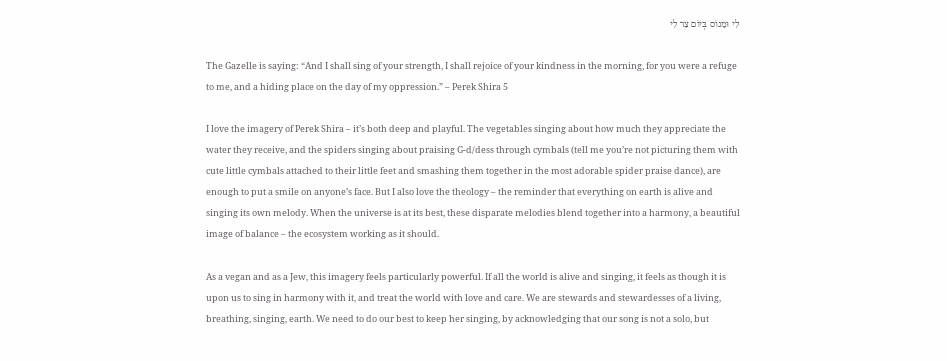לִי וּמָנוֹס בְּיוֹם צַר לִי

The Gazelle is saying: “And I shall sing of your strength, I shall rejoice of your kindness in the morning, for you were a refuge to me, and a hiding place on the day of my oppression.” – Perek Shira 5

I love the imagery of Perek Shira – it’s both deep and playful. The vegetables singing about how much they appreciate the water they receive, and the spiders singing about praising G-d/dess through cymbals (tell me you’re not picturing them with cute little cymbals attached to their little feet and smashing them together in the most adorable spider praise dance), are enough to put a smile on anyone’s face. But I also love the theology – the reminder that everything on earth is alive and singing its own melody. When the universe is at its best, these disparate melodies blend together into a harmony, a beautiful image of balance – the ecosystem working as it should.

As a vegan and as a Jew, this imagery feels particularly powerful. If all the world is alive and singing, it feels as though it is upon us to sing in harmony with it, and treat the world with love and care. We are stewards and stewardesses of a living, breathing, singing, earth. We need to do our best to keep her singing, by acknowledging that our song is not a solo, but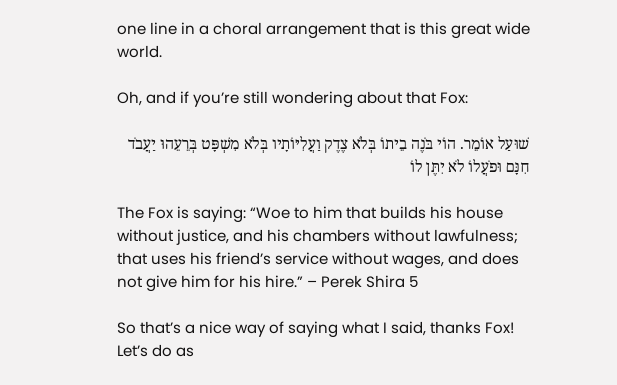one line in a choral arrangement that is this great wide world.

Oh, and if you’re still wondering about that Fox:

שׁוּעַל אוֹמֵר. הוֹי בֹּנֶה בֵיתוֹ בְּלֹא צֶדֶק וַעֲלִיּוֹתָיו בְּלֹא מִשְׁפָּט בְּרֵעֵהוּ יַעֲבֹד חִנָּם וּפֹעֲלוֹ לֹא יִתֶּן לוֹ

The Fox is saying: “Woe to him that builds his house without justice, and his chambers without lawfulness; that uses his friend’s service without wages, and does not give him for his hire.” – Perek Shira 5

So that’s a nice way of saying what I said, thanks Fox! Let’s do as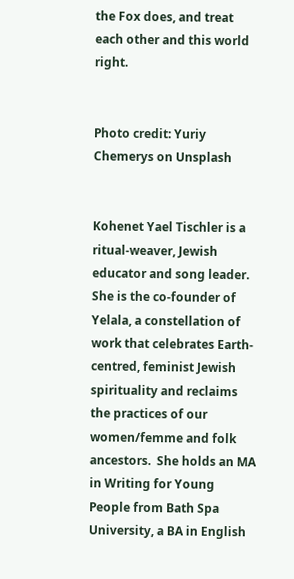the Fox does, and treat each other and this world right.


Photo credit: Yuriy Chemerys on Unsplash


Kohenet Yael Tischler is a ritual-weaver, Jewish educator and song leader.  She is the co-founder of Yelala, a constellation of work that celebrates Earth-centred, feminist Jewish spirituality and reclaims the practices of our women/femme and folk ancestors.  She holds an MA in Writing for Young People from Bath Spa University, a BA in English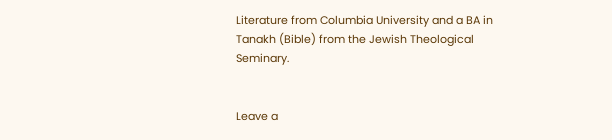Literature from Columbia University and a BA in Tanakh (Bible) from the Jewish Theological Seminary.


Leave a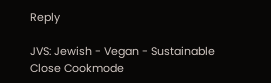Reply

JVS: Jewish - Vegan - Sustainable
Close Cookmode